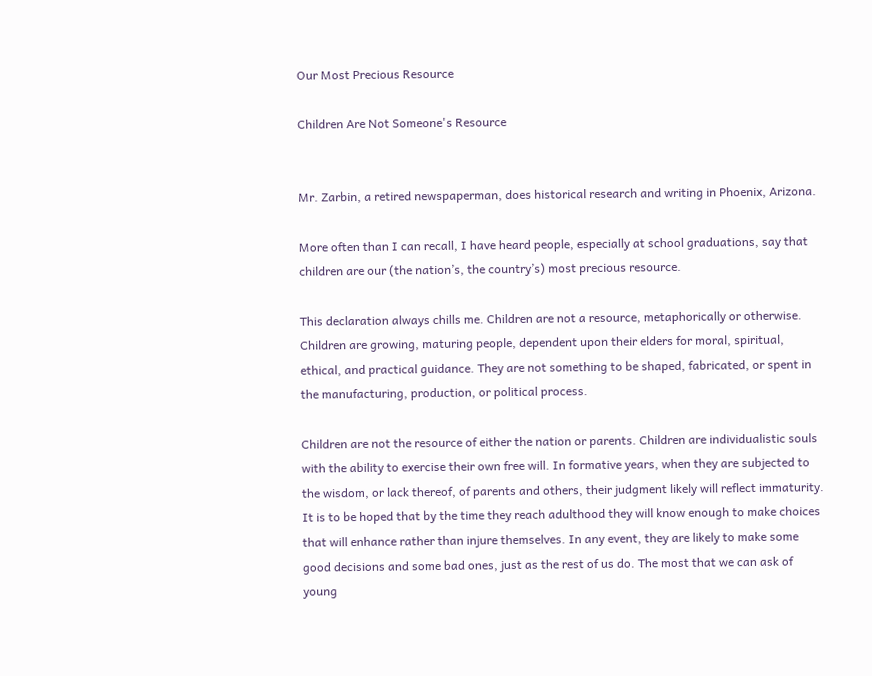Our Most Precious Resource

Children Are Not Someone's Resource


Mr. Zarbin, a retired newspaperman, does historical research and writing in Phoenix, Arizona.

More often than I can recall, I have heard people, especially at school graduations, say that children are our (the nation’s, the country’s) most precious resource.

This declaration always chills me. Children are not a resource, metaphorically or otherwise. Children are growing, maturing people, dependent upon their elders for moral, spiritual, ethical, and practical guidance. They are not something to be shaped, fabricated, or spent in the manufacturing, production, or political process.

Children are not the resource of either the nation or parents. Children are individualistic souls with the ability to exercise their own free will. In formative years, when they are subjected to the wisdom, or lack thereof, of parents and others, their judgment likely will reflect immaturity. It is to be hoped that by the time they reach adulthood they will know enough to make choices that will enhance rather than injure themselves. In any event, they are likely to make some good decisions and some bad ones, just as the rest of us do. The most that we can ask of young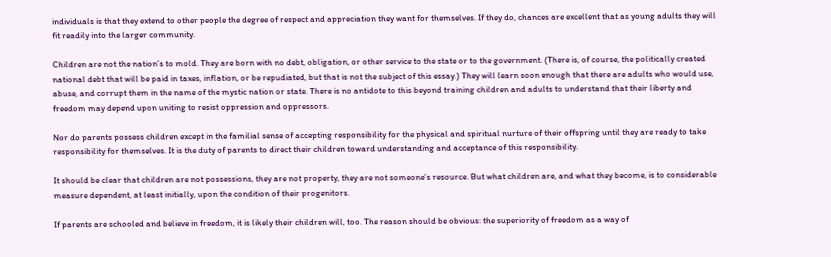individuals is that they extend to other people the degree of respect and appreciation they want for themselves. If they do, chances are excellent that as young adults they will fit readily into the larger community.

Children are not the nation’s to mold. They are born with no debt, obligation, or other service to the state or to the government. (There is, of course, the politically created national debt that will be paid in taxes, inflation, or be repudiated, but that is not the subject of this essay.) They will learn soon enough that there are adults who would use, abuse, and corrupt them in the name of the mystic nation or state. There is no antidote to this beyond training children and adults to understand that their liberty and freedom may depend upon uniting to resist oppression and oppressors.

Nor do parents possess children except in the familial sense of accepting responsibility for the physical and spiritual nurture of their offspring until they are ready to take responsibility for themselves. It is the duty of parents to direct their children toward understanding and acceptance of this responsibility.

It should be clear that children are not possessions, they are not property, they are not someone’s resource. But what children are, and what they become, is to considerable measure dependent, at least initially, upon the condition of their progenitors.

If parents are schooled and believe in freedom, it is likely their children will, too. The reason should be obvious: the superiority of freedom as a way of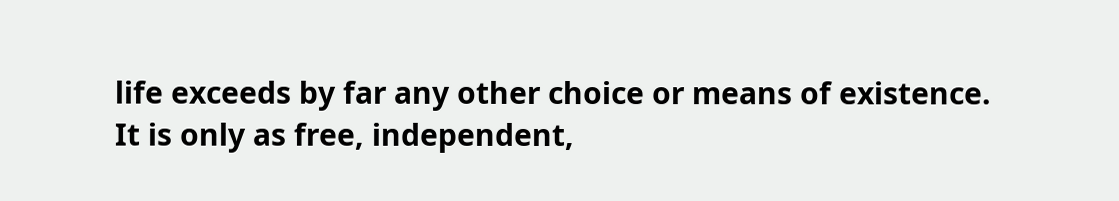life exceeds by far any other choice or means of existence. It is only as free, independent,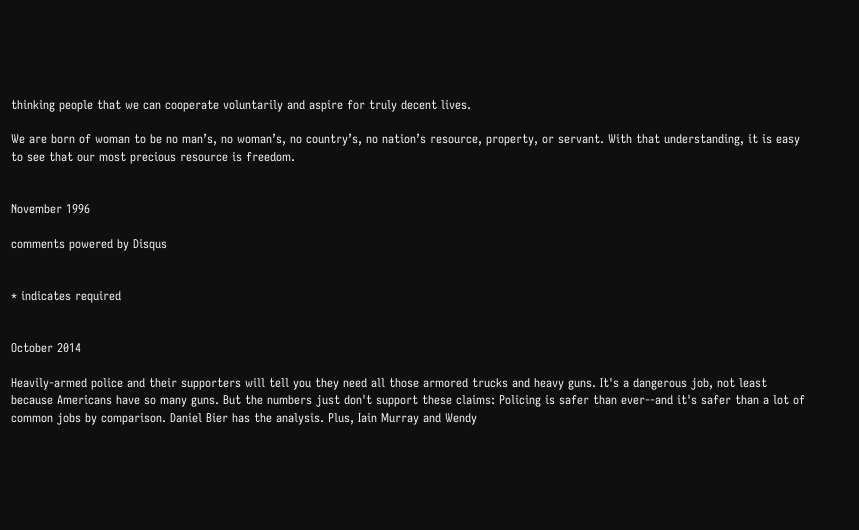thinking people that we can cooperate voluntarily and aspire for truly decent lives.

We are born of woman to be no man’s, no woman’s, no country’s, no nation’s resource, property, or servant. With that understanding, it is easy to see that our most precious resource is freedom.


November 1996

comments powered by Disqus


* indicates required


October 2014

Heavily-armed police and their supporters will tell you they need all those armored trucks and heavy guns. It's a dangerous job, not least because Americans have so many guns. But the numbers just don't support these claims: Policing is safer than ever--and it's safer than a lot of common jobs by comparison. Daniel Bier has the analysis. Plus, Iain Murray and Wendy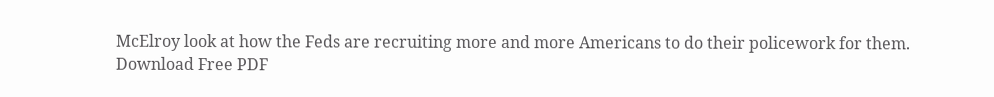McElroy look at how the Feds are recruiting more and more Americans to do their policework for them.
Download Free PDF